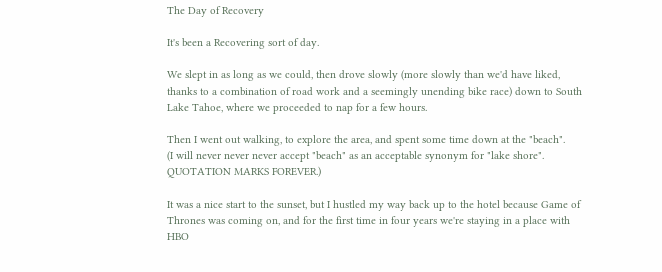The Day of Recovery

It's been a Recovering sort of day.

We slept in as long as we could, then drove slowly (more slowly than we'd have liked, thanks to a combination of road work and a seemingly unending bike race) down to South Lake Tahoe, where we proceeded to nap for a few hours.

Then I went out walking, to explore the area, and spent some time down at the "beach".
(I will never never never accept "beach" as an acceptable synonym for "lake shore".  QUOTATION MARKS FOREVER.)

It was a nice start to the sunset, but I hustled my way back up to the hotel because Game of Thrones was coming on, and for the first time in four years we're staying in a place with HBO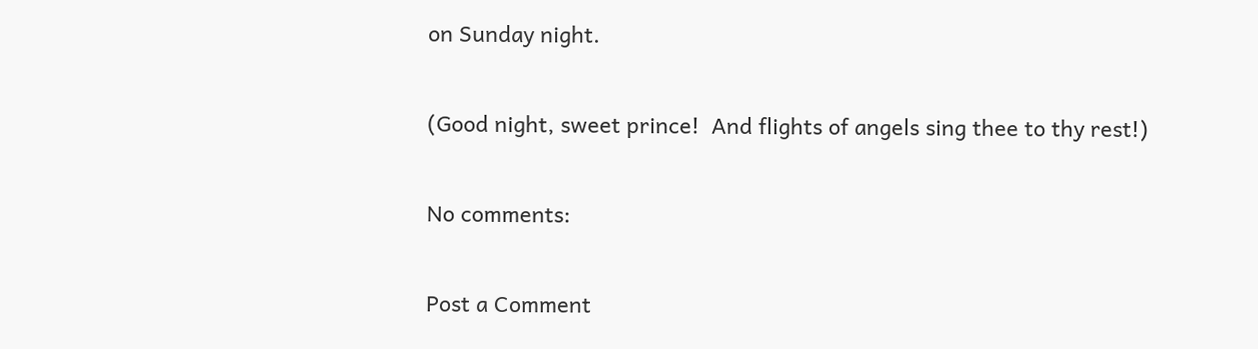on Sunday night.

(Good night, sweet prince!  And flights of angels sing thee to thy rest!)

No comments:

Post a Comment